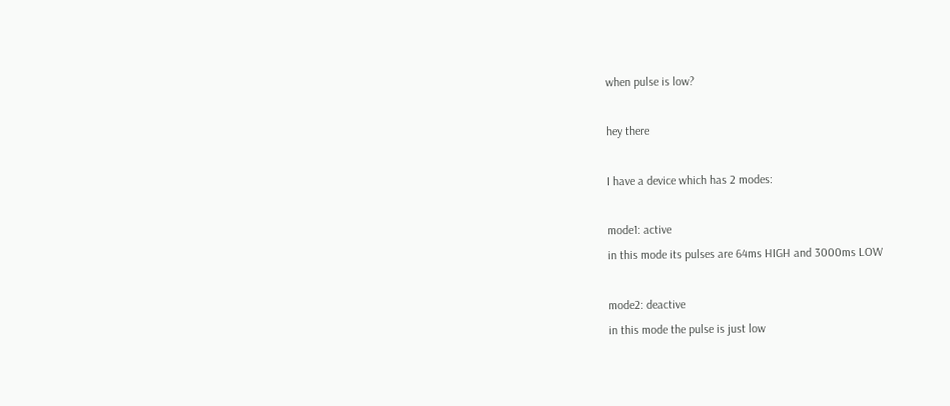when pulse is low?

hey there

I have a device which has 2 modes:

mode1: active
in this mode its pulses are 64ms HIGH and 3000ms LOW

mode2: deactive
in this mode the pulse is just low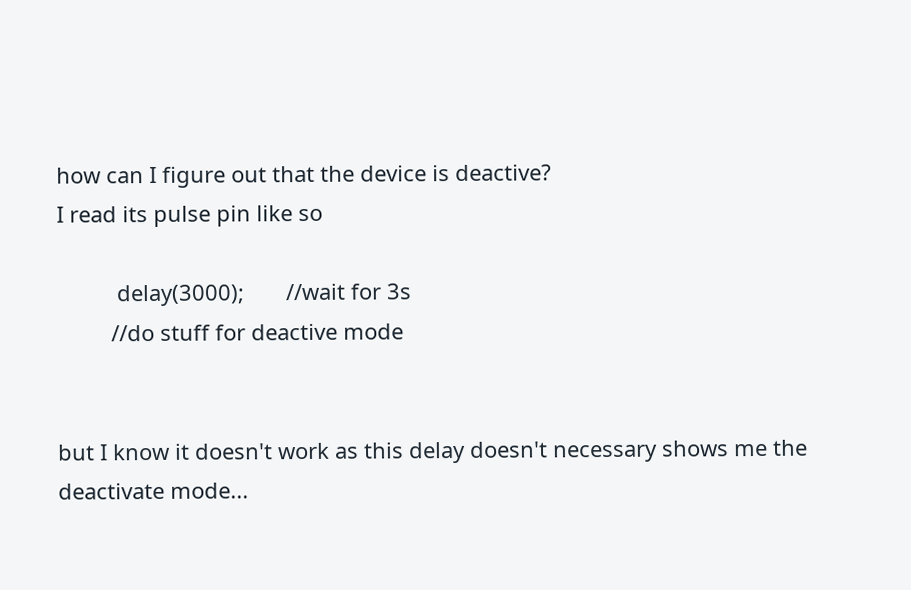how can I figure out that the device is deactive?
I read its pulse pin like so

          delay(3000);       //wait for 3s
         //do stuff for deactive mode


but I know it doesn't work as this delay doesn't necessary shows me the deactivate mode...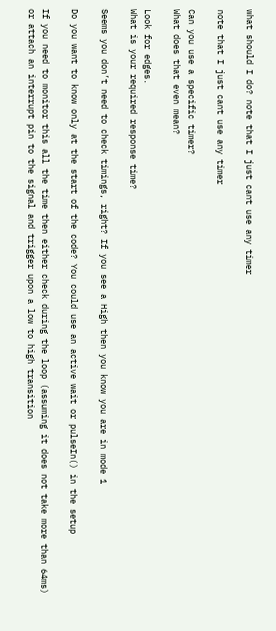what should I do? note that I just cant use any timer

note that I just cant use any timer

Can you use a specific timer?
What does that even mean?

Look for edges.
What is your required response time?

Seems you don’t need to check timings, right? If you see a High then you know you are in mode 1

Do you want to know only at the start of the code? You could use an active wait or pulseIn() in the setup

If you need to monitor this all the time then either check during the loop (assuming it does not take more than 64ms) or attach an interrupt pin to the signal and trigger upon a low to high transition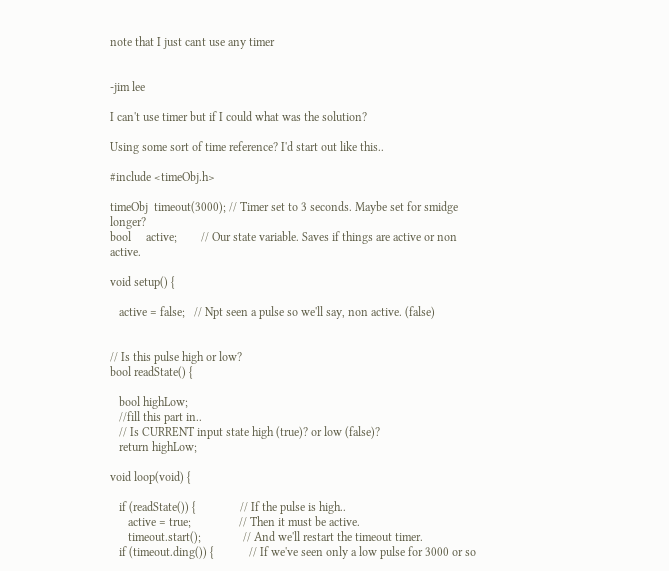note that I just cant use any timer


-jim lee

I can't use timer but if I could what was the solution?

Using some sort of time reference? I'd start out like this..

#include <timeObj.h>

timeObj  timeout(3000); // Timer set to 3 seconds. Maybe set for smidge longer?
bool     active;        // Our state variable. Saves if things are active or non active.

void setup() {

   active = false;   // Npt seen a pulse so we'll say, non active. (false)


// Is this pulse high or low?
bool readState() {

   bool highLow;
   //fill this part in..
   // Is CURRENT input state high (true)? or low (false)?
   return highLow;

void loop(void) {

   if (readState()) {               // If the pulse is high..
      active = true;                // Then it must be active.
      timeout.start();              // And we'll restart the timeout timer.
   if (timeout.ding()) {            // If we've seen only a low pulse for 3000 or so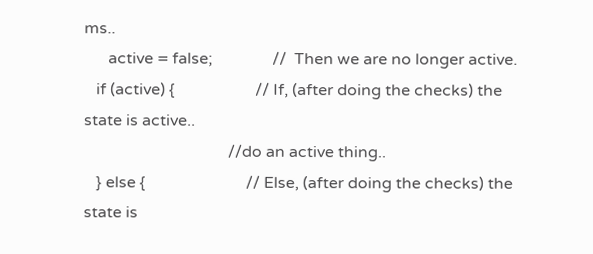ms..
      active = false;               //  Then we are no longer active.
   if (active) {                    // If, (after doing the checks) the state is active..
                                    //do an active thing..
   } else {                         // Else, (after doing the checks) the state is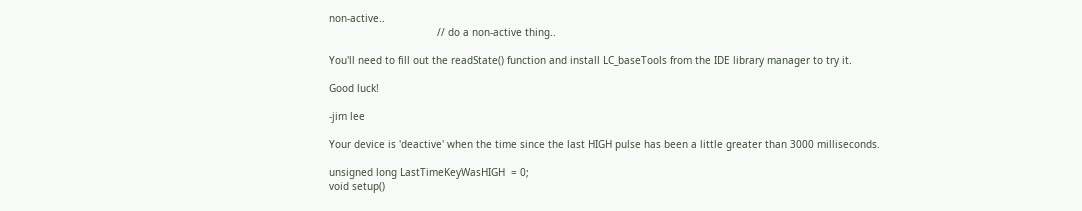non-active..
                                    // do a non-active thing..

You'll need to fill out the readState() function and install LC_baseTools from the IDE library manager to try it.

Good luck!

-jim lee

Your device is 'deactive' when the time since the last HIGH pulse has been a little greater than 3000 milliseconds.

unsigned long LastTimeKeyWasHIGH  = 0;
void setup()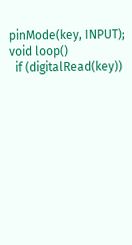pinMode(key, INPUT);
void loop()
  if (digitalRead(key))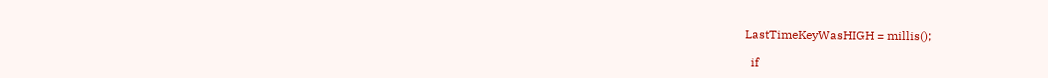LastTimeKeyWasHIGH = millis();

  if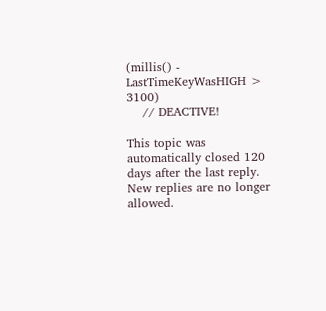(millis() - LastTimeKeyWasHIGH > 3100)
    // DEACTIVE!

This topic was automatically closed 120 days after the last reply. New replies are no longer allowed.